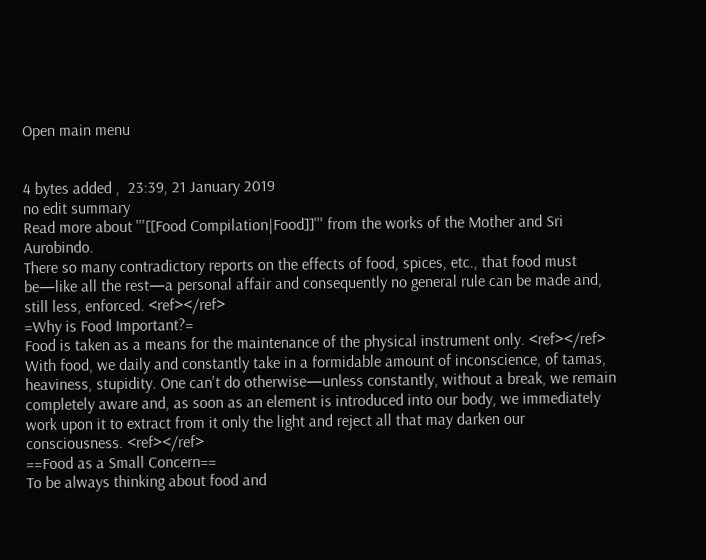Open main menu


4 bytes added ,  23:39, 21 January 2019
no edit summary
Read more about '''[[Food Compilation|Food]]''' from the works of the Mother and Sri Aurobindo.
There so many contradictory reports on the effects of food, spices, etc., that food must be—like all the rest—a personal affair and consequently no general rule can be made and, still less, enforced. <ref></ref>
=Why is Food Important?=
Food is taken as a means for the maintenance of the physical instrument only. <ref></ref>
With food, we daily and constantly take in a formidable amount of inconscience, of tamas, heaviness, stupidity. One can't do otherwise—unless constantly, without a break, we remain completely aware and, as soon as an element is introduced into our body, we immediately work upon it to extract from it only the light and reject all that may darken our consciousness. <ref></ref>
==Food as a Small Concern==
To be always thinking about food and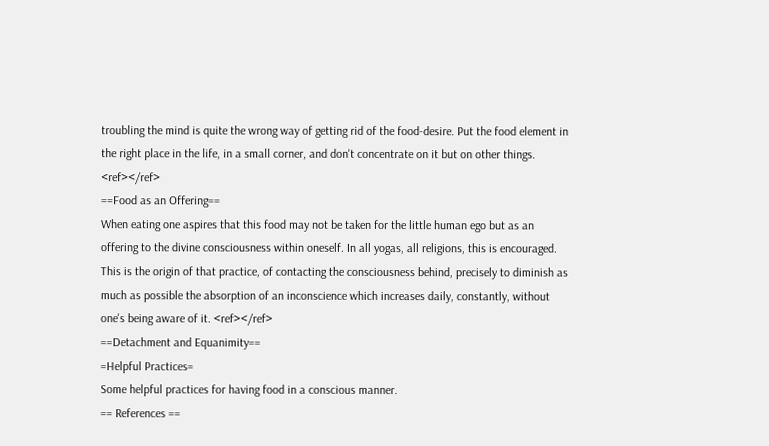troubling the mind is quite the wrong way of getting rid of the food-desire. Put the food element in the right place in the life, in a small corner, and don't concentrate on it but on other things. <ref></ref>
==Food as an Offering==
When eating one aspires that this food may not be taken for the little human ego but as an offering to the divine consciousness within oneself. In all yogas, all religions, this is encouraged. This is the origin of that practice, of contacting the consciousness behind, precisely to diminish as much as possible the absorption of an inconscience which increases daily, constantly, without one's being aware of it. <ref></ref>
==Detachment and Equanimity==
=Helpful Practices=
Some helpful practices for having food in a conscious manner.
== References ==